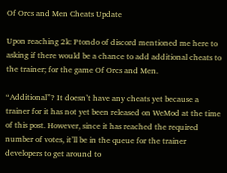Of Orcs and Men Cheats Update

Upon reaching 2k: Ptondo of discord mentioned me here to asking if there would be a chance to add additional cheats to the trainer; for the game Of Orcs and Men.

“Additional”? It doesn’t have any cheats yet because a trainer for it has not yet been released on WeMod at the time of this post. However, since it has reached the required number of votes, it’ll be in the queue for the trainer developers to get around to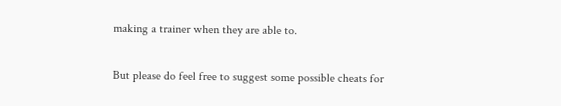making a trainer when they are able to.

But please do feel free to suggest some possible cheats for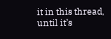it in this thread, until it’s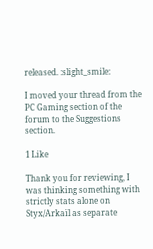released. :slight_smile:

I moved your thread from the PC Gaming section of the forum to the Suggestions section.

1 Like

Thank you for reviewing, I was thinking something with strictly stats alone on Styx/Arkaïl as separate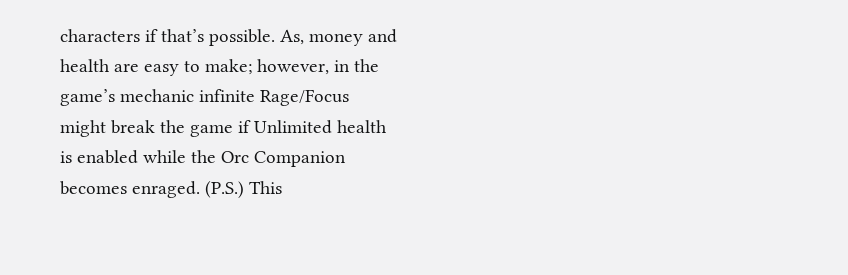characters if that’s possible. As, money and health are easy to make; however, in the game’s mechanic infinite Rage/Focus might break the game if Unlimited health is enabled while the Orc Companion becomes enraged. (P.S.) This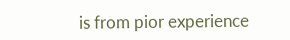is from pior experience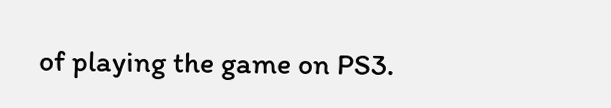of playing the game on PS3.